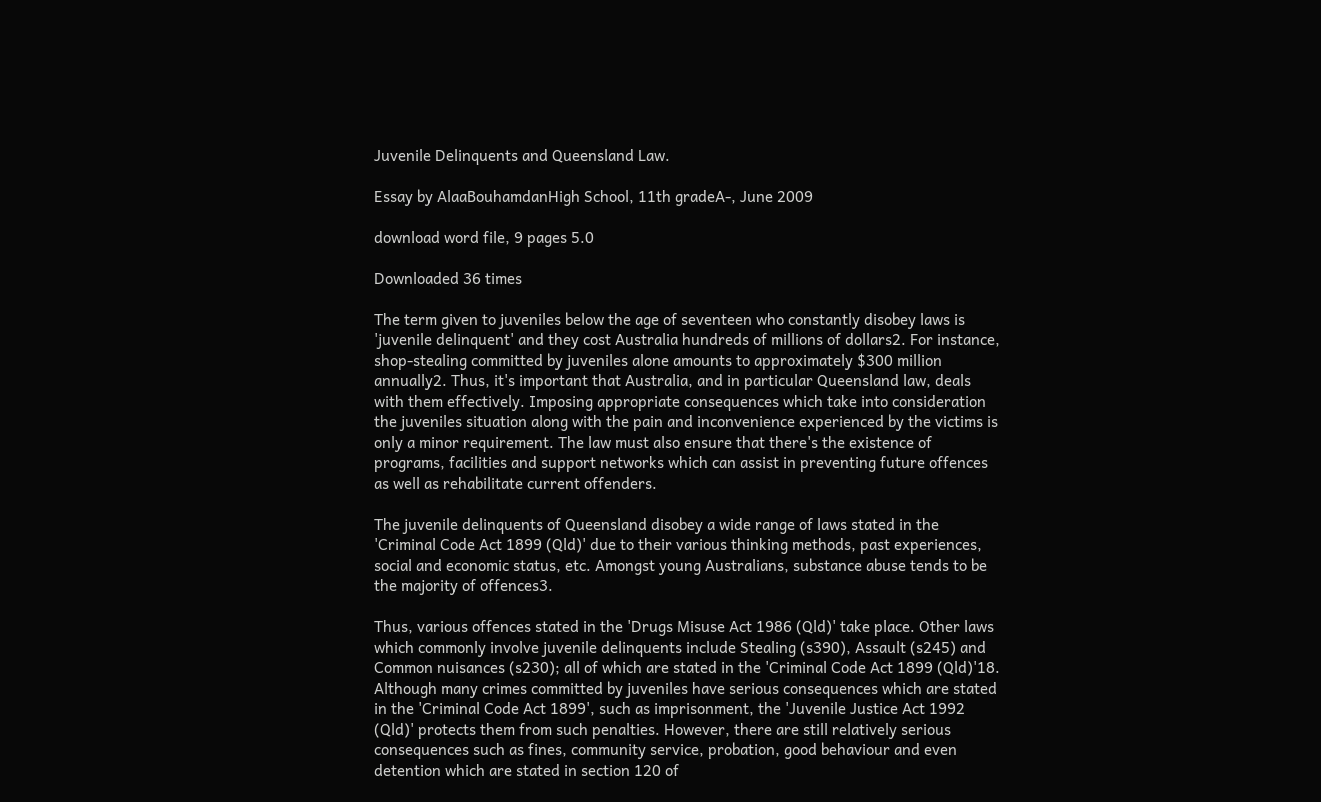Juvenile Delinquents and Queensland Law.

Essay by AlaaBouhamdanHigh School, 11th gradeA-, June 2009

download word file, 9 pages 5.0

Downloaded 36 times

The term given to juveniles below the age of seventeen who constantly disobey laws is 'juvenile delinquent' and they cost Australia hundreds of millions of dollars2. For instance, shop-stealing committed by juveniles alone amounts to approximately $300 million annually2. Thus, it's important that Australia, and in particular Queensland law, deals with them effectively. Imposing appropriate consequences which take into consideration the juveniles situation along with the pain and inconvenience experienced by the victims is only a minor requirement. The law must also ensure that there's the existence of programs, facilities and support networks which can assist in preventing future offences as well as rehabilitate current offenders.

The juvenile delinquents of Queensland disobey a wide range of laws stated in the 'Criminal Code Act 1899 (Qld)' due to their various thinking methods, past experiences, social and economic status, etc. Amongst young Australians, substance abuse tends to be the majority of offences3.

Thus, various offences stated in the 'Drugs Misuse Act 1986 (Qld)' take place. Other laws which commonly involve juvenile delinquents include Stealing (s390), Assault (s245) and Common nuisances (s230); all of which are stated in the 'Criminal Code Act 1899 (Qld)'18. Although many crimes committed by juveniles have serious consequences which are stated in the 'Criminal Code Act 1899', such as imprisonment, the 'Juvenile Justice Act 1992 (Qld)' protects them from such penalties. However, there are still relatively serious consequences such as fines, community service, probation, good behaviour and even detention which are stated in section 120 of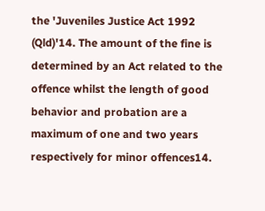the 'Juveniles Justice Act 1992 (Qld)'14. The amount of the fine is determined by an Act related to the offence whilst the length of good behavior and probation are a maximum of one and two years respectively for minor offences14.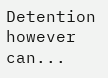Detention however can...